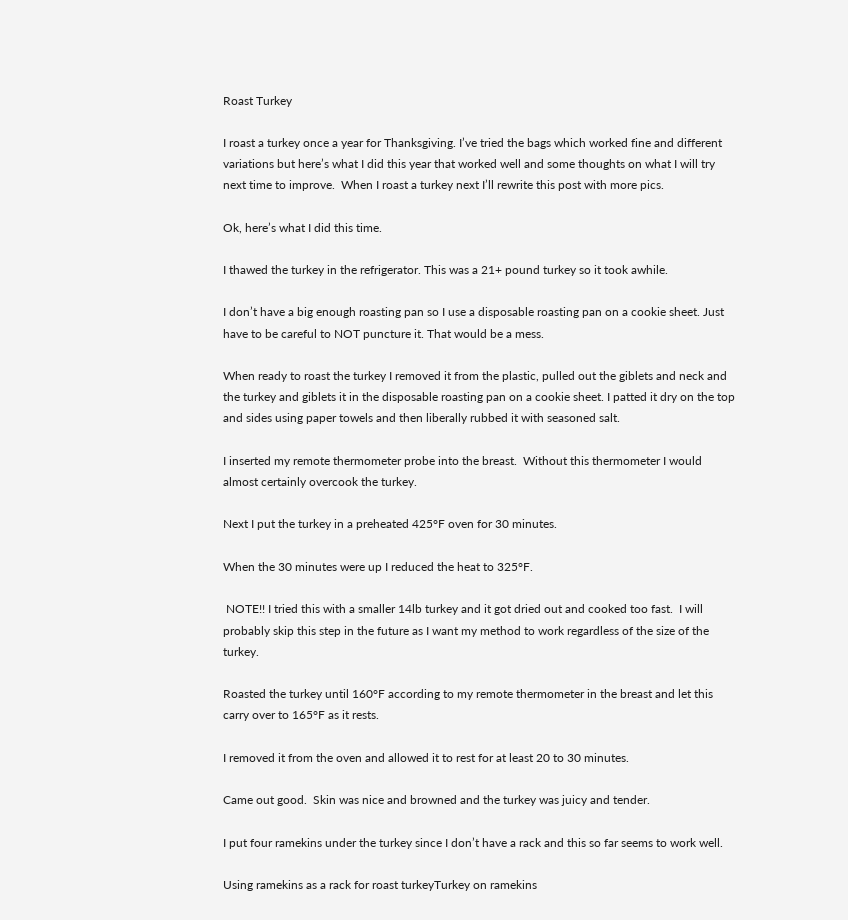Roast Turkey

I roast a turkey once a year for Thanksgiving. I’ve tried the bags which worked fine and different variations but here’s what I did this year that worked well and some thoughts on what I will try next time to improve.  When I roast a turkey next I’ll rewrite this post with more pics.

Ok, here’s what I did this time.

I thawed the turkey in the refrigerator. This was a 21+ pound turkey so it took awhile.

I don’t have a big enough roasting pan so I use a disposable roasting pan on a cookie sheet. Just have to be careful to NOT puncture it. That would be a mess.

When ready to roast the turkey I removed it from the plastic, pulled out the giblets and neck and the turkey and giblets it in the disposable roasting pan on a cookie sheet. I patted it dry on the top and sides using paper towels and then liberally rubbed it with seasoned salt.

I inserted my remote thermometer probe into the breast.  Without this thermometer I would almost certainly overcook the turkey.

Next I put the turkey in a preheated 425°F oven for 30 minutes.

When the 30 minutes were up I reduced the heat to 325°F.

 NOTE!! I tried this with a smaller 14lb turkey and it got dried out and cooked too fast.  I will probably skip this step in the future as I want my method to work regardless of the size of the turkey.

Roasted the turkey until 160°F according to my remote thermometer in the breast and let this carry over to 165°F as it rests.

I removed it from the oven and allowed it to rest for at least 20 to 30 minutes.

Came out good.  Skin was nice and browned and the turkey was juicy and tender.

I put four ramekins under the turkey since I don’t have a rack and this so far seems to work well.

Using ramekins as a rack for roast turkeyTurkey on ramekins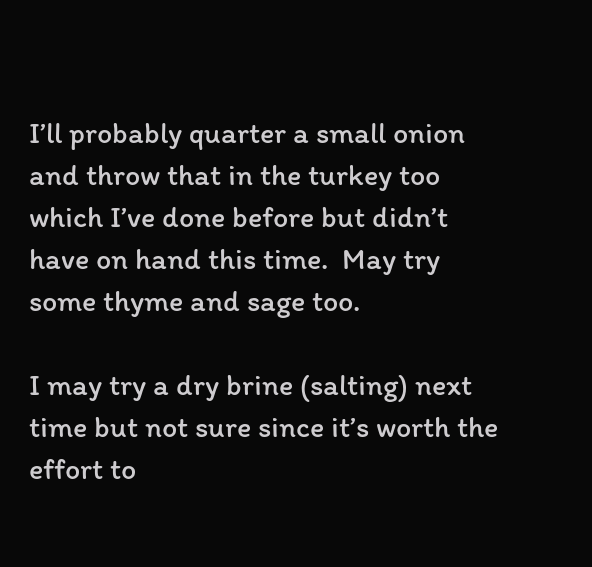I’ll probably quarter a small onion and throw that in the turkey too which I’ve done before but didn’t have on hand this time.  May try some thyme and sage too.

I may try a dry brine (salting) next time but not sure since it’s worth the effort to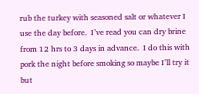rub the turkey with seasoned salt or whatever I use the day before.  I’ve read you can dry brine from 12 hrs to 3 days in advance.  I do this with pork the night before smoking so maybe I’ll try it but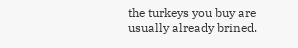the turkeys you buy are usually already brined.